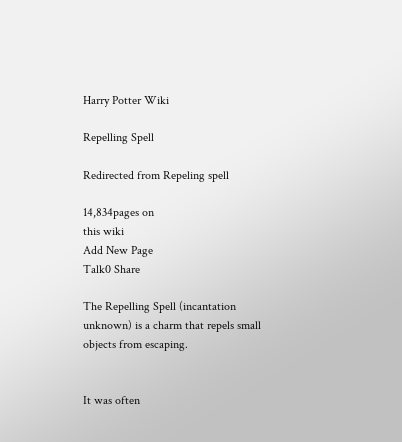Harry Potter Wiki

Repelling Spell

Redirected from Repeling spell

14,834pages on
this wiki
Add New Page
Talk0 Share

The Repelling Spell (incantation unknown) is a charm that repels small objects from escaping.


It was often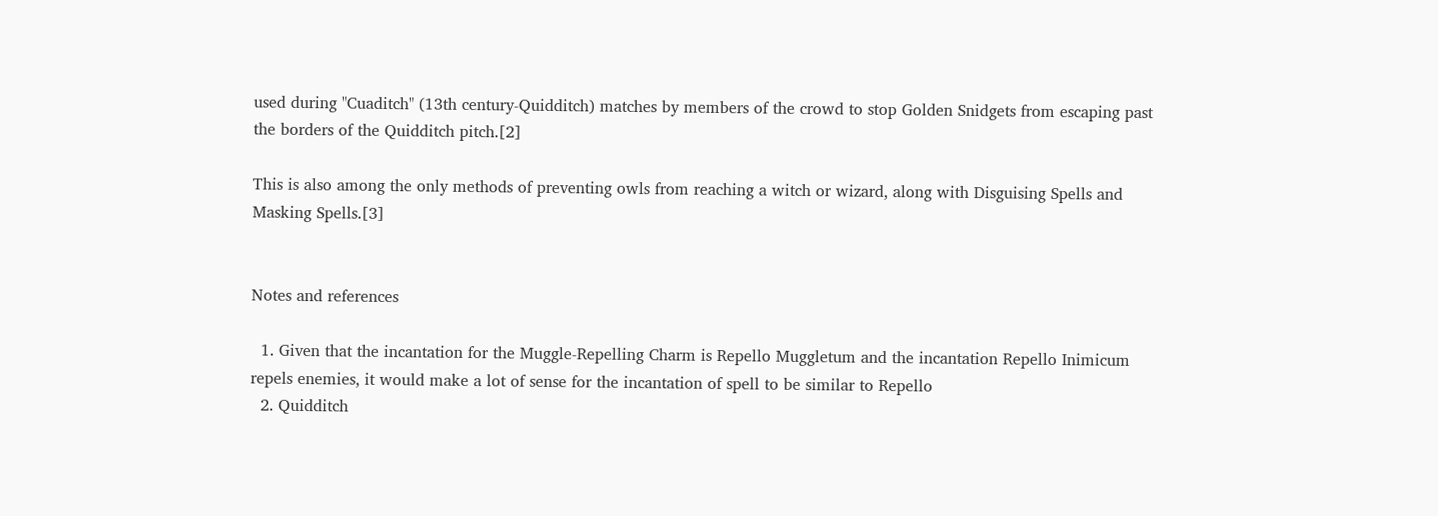used during "Cuaditch" (13th century-Quidditch) matches by members of the crowd to stop Golden Snidgets from escaping past the borders of the Quidditch pitch.[2]

This is also among the only methods of preventing owls from reaching a witch or wizard, along with Disguising Spells and Masking Spells.[3]


Notes and references

  1. Given that the incantation for the Muggle-Repelling Charm is Repello Muggletum and the incantation Repello Inimicum repels enemies, it would make a lot of sense for the incantation of spell to be similar to Repello
  2. Quidditch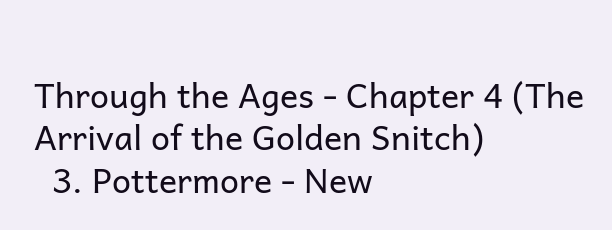Through the Ages - Chapter 4 (The Arrival of the Golden Snitch)
  3. Pottermore - New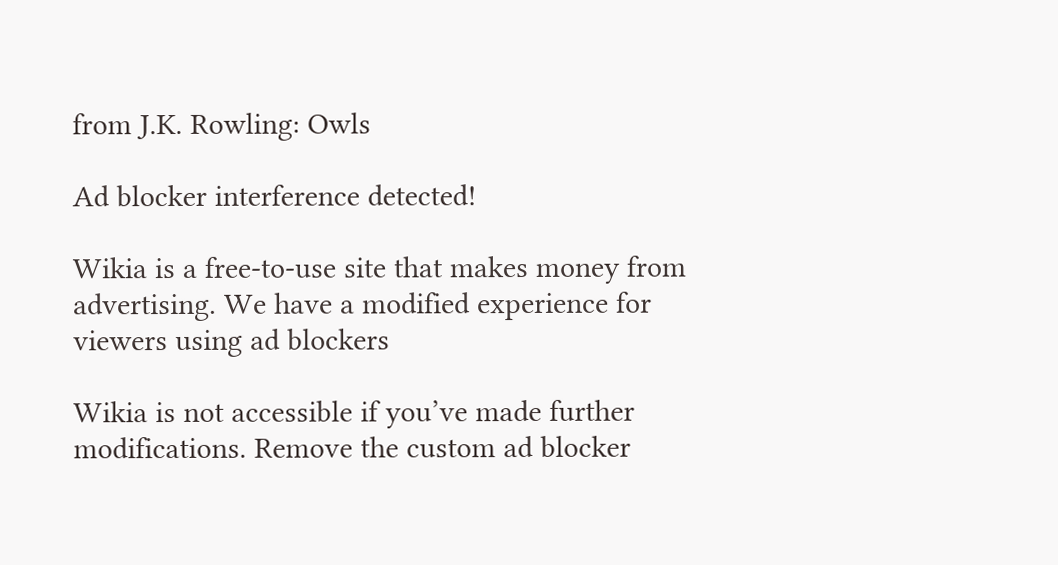from J.K. Rowling: Owls

Ad blocker interference detected!

Wikia is a free-to-use site that makes money from advertising. We have a modified experience for viewers using ad blockers

Wikia is not accessible if you’ve made further modifications. Remove the custom ad blocker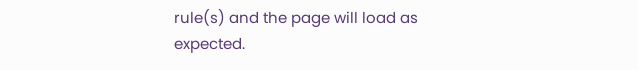rule(s) and the page will load as expected.